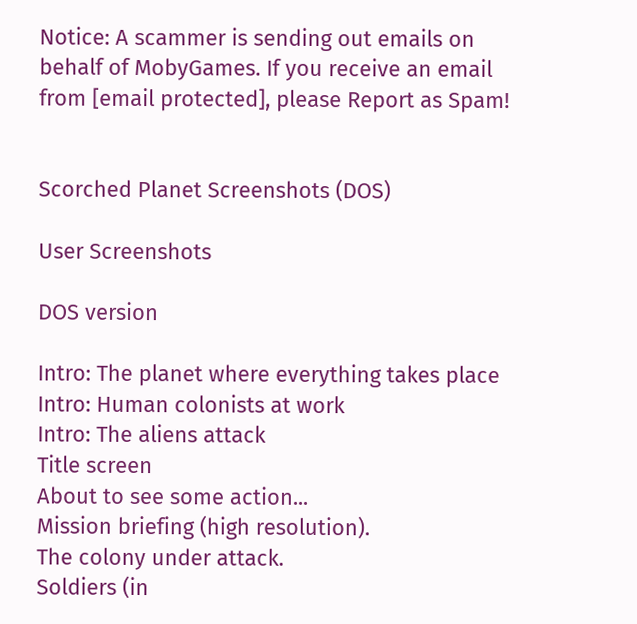Notice: A scammer is sending out emails on behalf of MobyGames. If you receive an email from [email protected], please Report as Spam!


Scorched Planet Screenshots (DOS)

User Screenshots

DOS version

Intro: The planet where everything takes place
Intro: Human colonists at work
Intro: The aliens attack
Title screen
About to see some action...
Mission briefing (high resolution).
The colony under attack.
Soldiers (in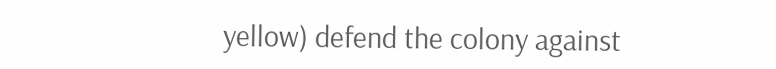yellow) defend the colony against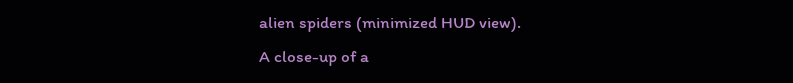alien spiders (minimized HUD view).
A close-up of a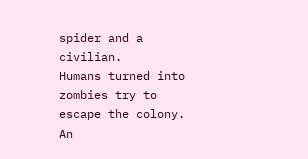spider and a civilian.
Humans turned into zombies try to escape the colony.
An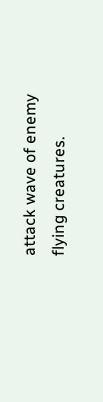attack wave of enemy flying creatures.